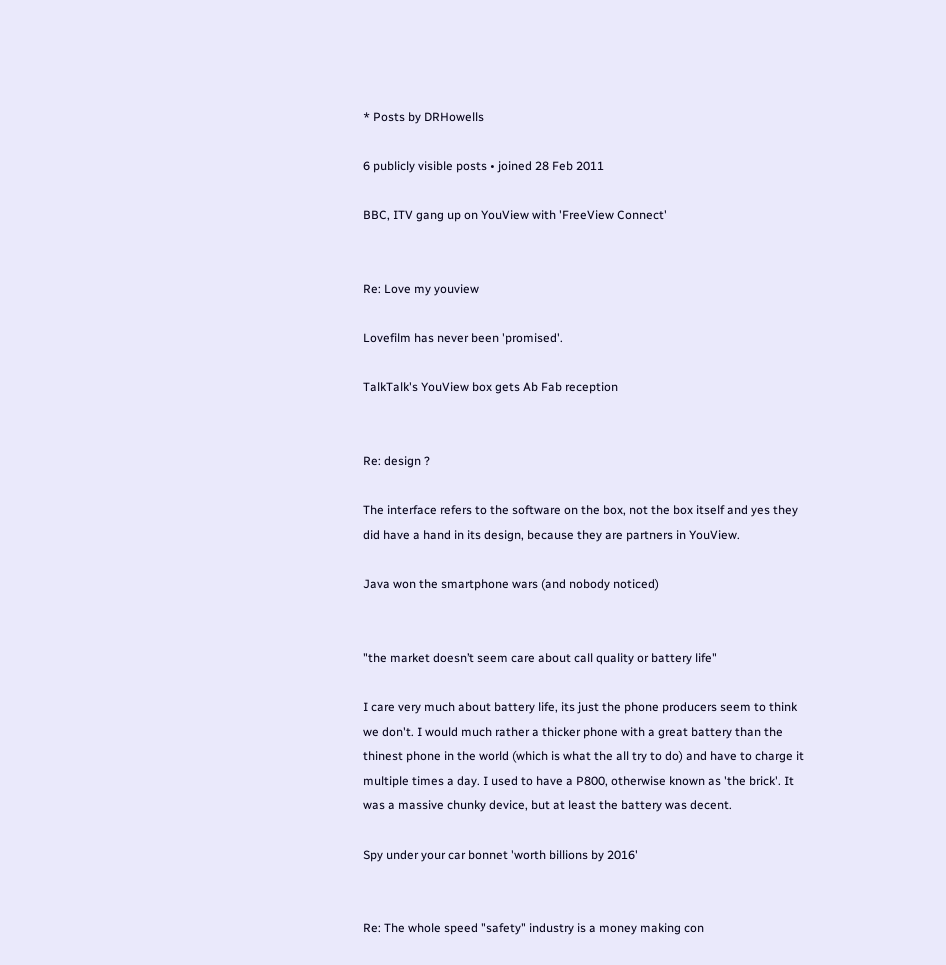* Posts by DRHowells

6 publicly visible posts • joined 28 Feb 2011

BBC, ITV gang up on YouView with 'FreeView Connect'


Re: Love my youview

Lovefilm has never been 'promised'.

TalkTalk's YouView box gets Ab Fab reception


Re: design ?

The interface refers to the software on the box, not the box itself and yes they did have a hand in its design, because they are partners in YouView.

Java won the smartphone wars (and nobody noticed)


"the market doesn’t seem care about call quality or battery life"

I care very much about battery life, its just the phone producers seem to think we don't. I would much rather a thicker phone with a great battery than the thinest phone in the world (which is what the all try to do) and have to charge it multiple times a day. I used to have a P800, otherwise known as 'the brick'. It was a massive chunky device, but at least the battery was decent.

Spy under your car bonnet 'worth billions by 2016'


Re: The whole speed "safety" industry is a money making con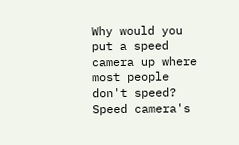Why would you put a speed camera up where most people don't speed? Speed camera's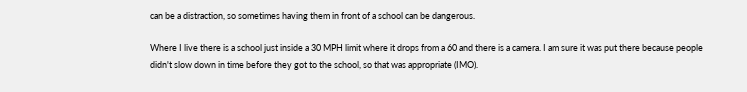can be a distraction, so sometimes having them in front of a school can be dangerous.

Where I live there is a school just inside a 30 MPH limit where it drops from a 60 and there is a camera. I am sure it was put there because people didn't slow down in time before they got to the school, so that was appropriate (IMO).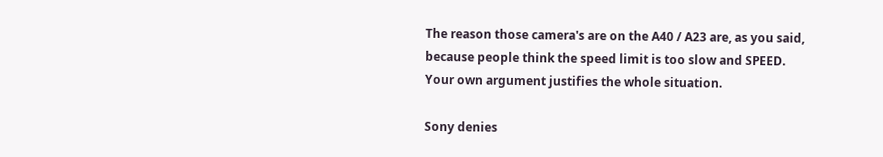The reason those camera's are on the A40 / A23 are, as you said, because people think the speed limit is too slow and SPEED. Your own argument justifies the whole situation.

Sony denies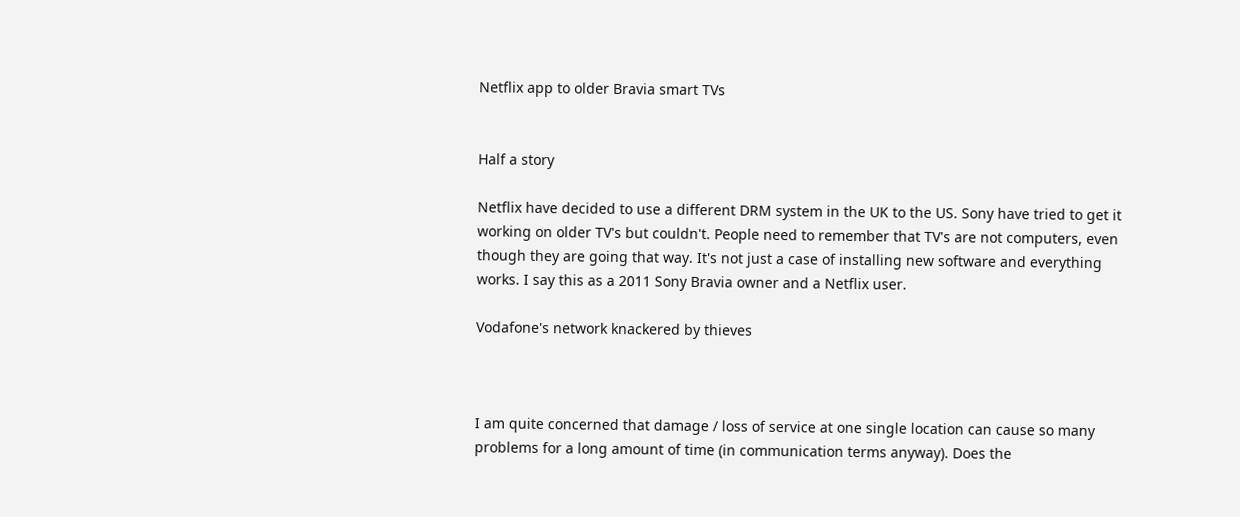Netflix app to older Bravia smart TVs


Half a story

Netflix have decided to use a different DRM system in the UK to the US. Sony have tried to get it working on older TV's but couldn't. People need to remember that TV's are not computers, even though they are going that way. It's not just a case of installing new software and everything works. I say this as a 2011 Sony Bravia owner and a Netflix user.

Vodafone's network knackered by thieves



I am quite concerned that damage / loss of service at one single location can cause so many problems for a long amount of time (in communication terms anyway). Does the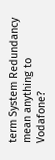term System Redundancy mean anything to Vodafone?